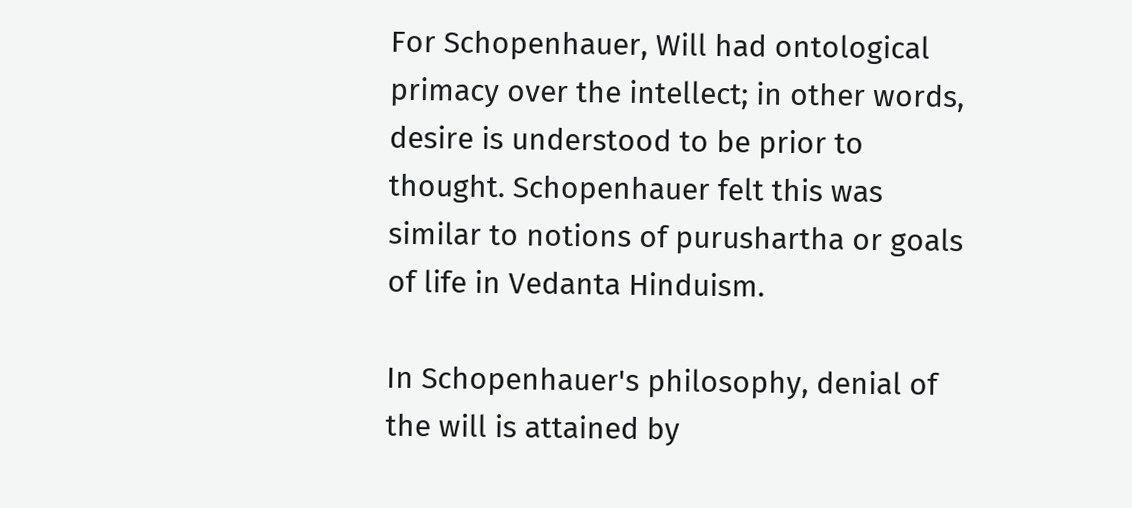For Schopenhauer, Will had ontological primacy over the intellect; in other words, desire is understood to be prior to thought. Schopenhauer felt this was similar to notions of purushartha or goals of life in Vedanta Hinduism.

In Schopenhauer's philosophy, denial of the will is attained by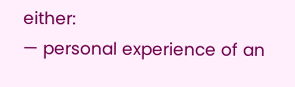either:
— personal experience of an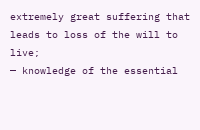extremely great suffering that leads to loss of the will to live;
— knowledge of the essential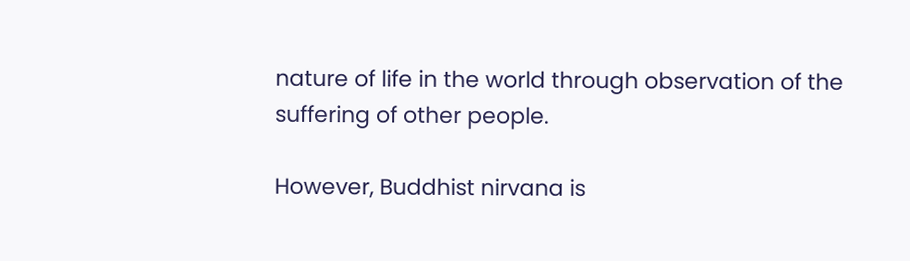nature of life in the world through observation of the suffering of other people.

However, Buddhist nirvana is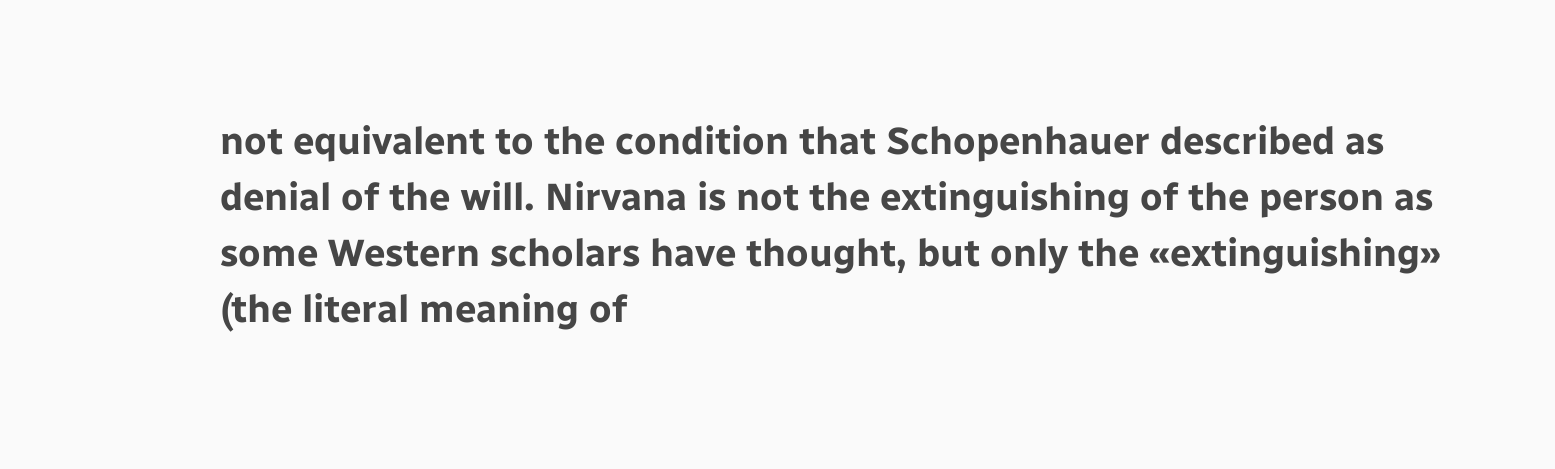not equivalent to the condition that Schopenhauer described as denial of the will. Nirvana is not the extinguishing of the person as some Western scholars have thought, but only the «extinguishing» (the literal meaning of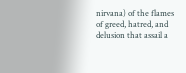nirvana) of the flames of greed, hatred, and delusion that assail a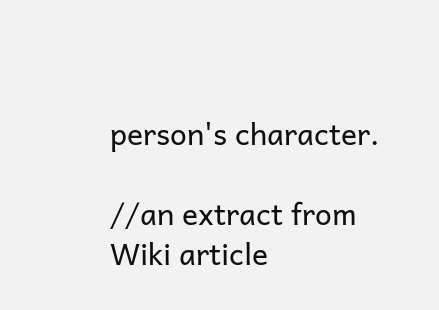person's character.

//an extract from Wiki article